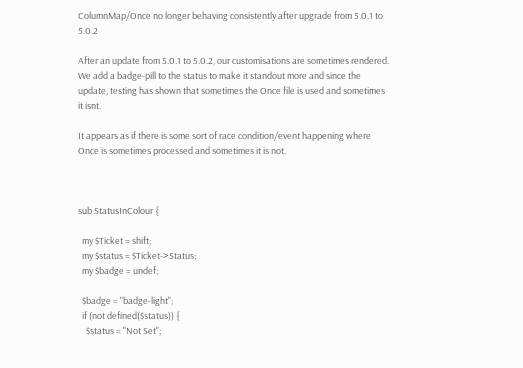ColumnMap/Once no longer behaving consistently after upgrade from 5.0.1 to 5.0.2

After an update from 5.0.1 to 5.0.2, our customisations are sometimes rendered. We add a badge-pill to the status to make it standout more and since the update, testing has shown that sometimes the Once file is used and sometimes it isnt.

It appears as if there is some sort of race condition/event happening where Once is sometimes processed and sometimes it is not.



sub StatusInColour {

  my $Ticket = shift;
  my $status = $Ticket->Status;
  my $badge = undef;

  $badge = "badge-light";
  if (not defined($status)) {
    $status = "Not Set";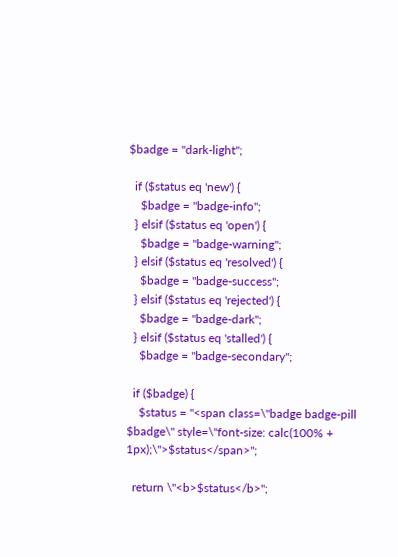$badge = "dark-light";

  if ($status eq 'new') {
    $badge = "badge-info";
  } elsif ($status eq 'open') {
    $badge = "badge-warning";
  } elsif ($status eq 'resolved') {
    $badge = "badge-success";
  } elsif ($status eq 'rejected') {
    $badge = "badge-dark";
  } elsif ($status eq 'stalled') {
    $badge = "badge-secondary";

  if ($badge) {
    $status = "<span class=\"badge badge-pill $badge\" style=\"font-size: calc(100% + 1px);\">$status</span>";

  return \"<b>$status</b>";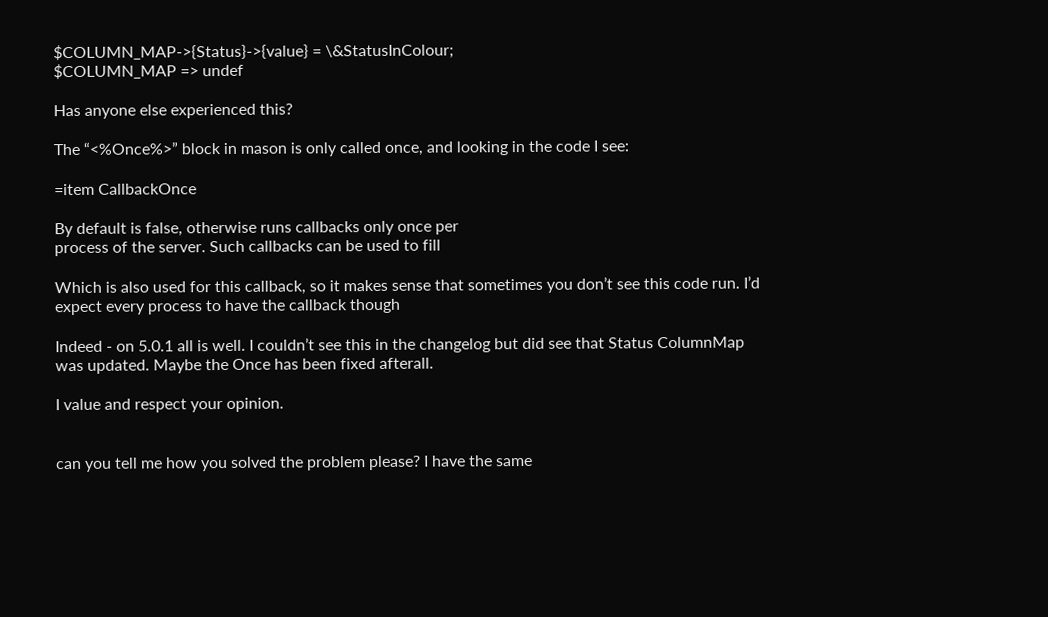$COLUMN_MAP->{Status}->{value} = \&StatusInColour;
$COLUMN_MAP => undef

Has anyone else experienced this?

The “<%Once%>” block in mason is only called once, and looking in the code I see:

=item CallbackOnce

By default is false, otherwise runs callbacks only once per
process of the server. Such callbacks can be used to fill

Which is also used for this callback, so it makes sense that sometimes you don’t see this code run. I’d expect every process to have the callback though

Indeed - on 5.0.1 all is well. I couldn’t see this in the changelog but did see that Status ColumnMap was updated. Maybe the Once has been fixed afterall.

I value and respect your opinion.


can you tell me how you solved the problem please? I have the same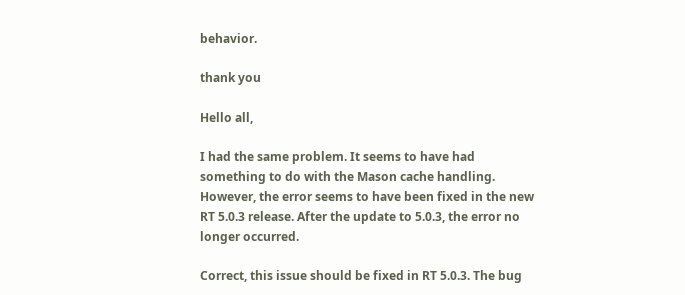behavior.

thank you

Hello all,

I had the same problem. It seems to have had something to do with the Mason cache handling. However, the error seems to have been fixed in the new RT 5.0.3 release. After the update to 5.0.3, the error no longer occurred.

Correct, this issue should be fixed in RT 5.0.3. The bug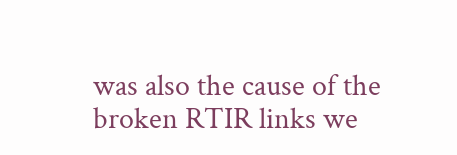was also the cause of the broken RTIR links we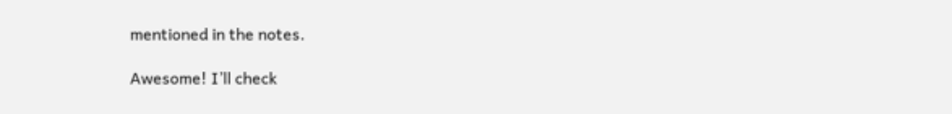mentioned in the notes.

Awesome! I’ll check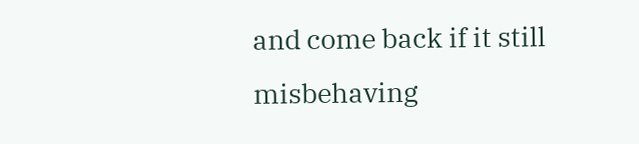and come back if it still misbehaving